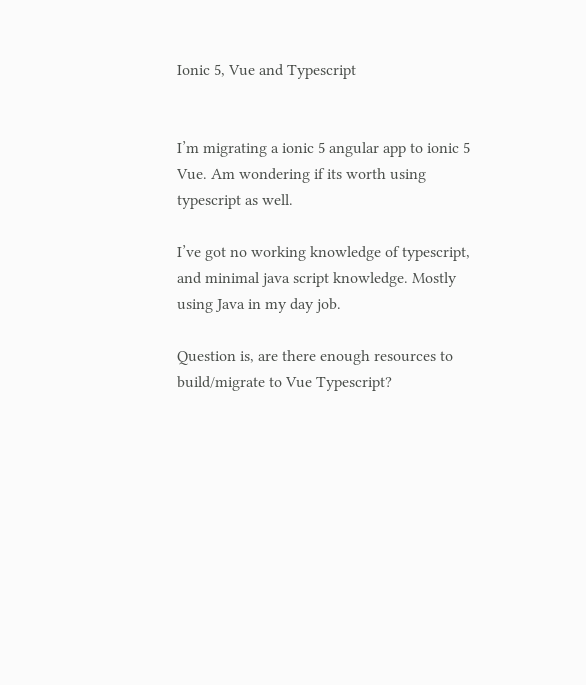Ionic 5, Vue and Typescript


I’m migrating a ionic 5 angular app to ionic 5 Vue. Am wondering if its worth using typescript as well.

I’ve got no working knowledge of typescript, and minimal java script knowledge. Mostly using Java in my day job.

Question is, are there enough resources to build/migrate to Vue Typescript?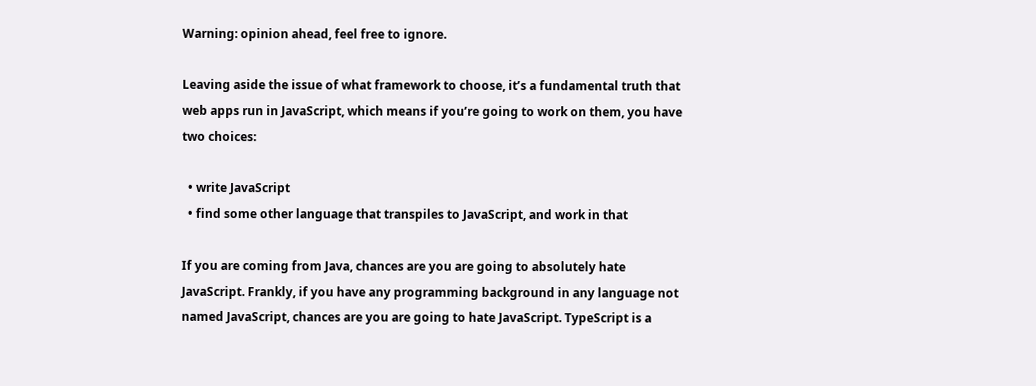Warning: opinion ahead, feel free to ignore.

Leaving aside the issue of what framework to choose, it’s a fundamental truth that web apps run in JavaScript, which means if you’re going to work on them, you have two choices:

  • write JavaScript
  • find some other language that transpiles to JavaScript, and work in that

If you are coming from Java, chances are you are going to absolutely hate JavaScript. Frankly, if you have any programming background in any language not named JavaScript, chances are you are going to hate JavaScript. TypeScript is a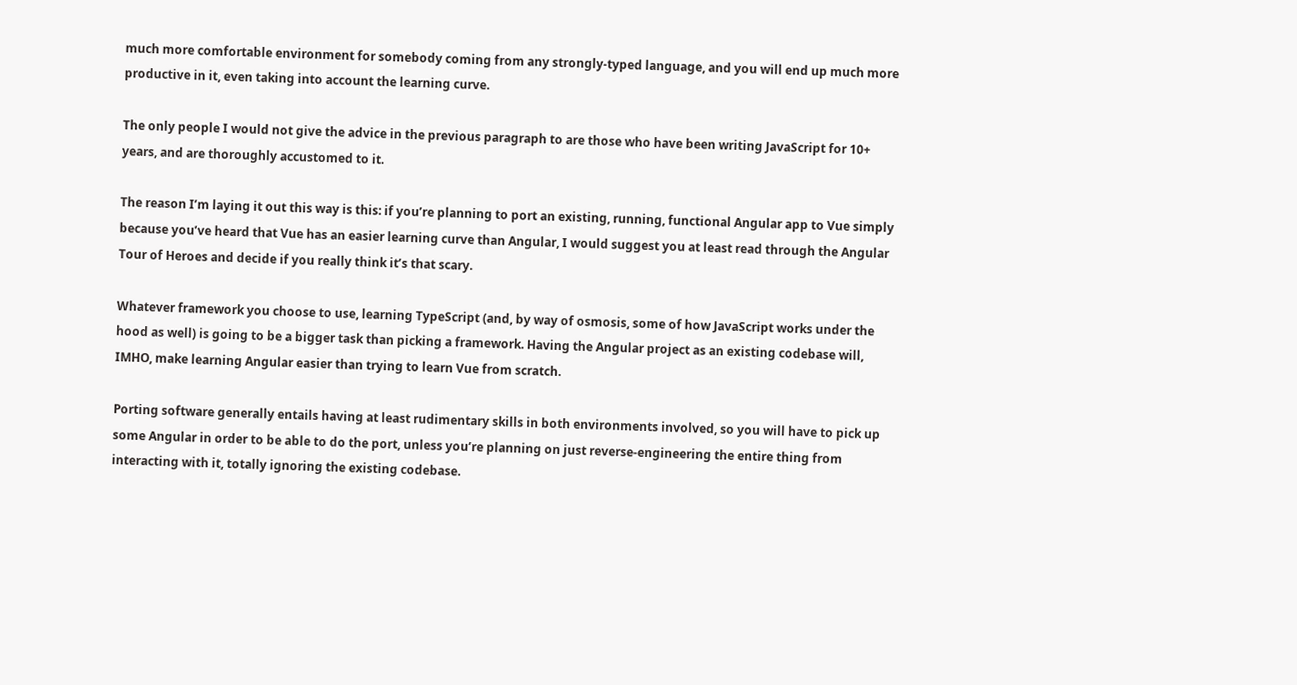much more comfortable environment for somebody coming from any strongly-typed language, and you will end up much more productive in it, even taking into account the learning curve.

The only people I would not give the advice in the previous paragraph to are those who have been writing JavaScript for 10+ years, and are thoroughly accustomed to it.

The reason I’m laying it out this way is this: if you’re planning to port an existing, running, functional Angular app to Vue simply because you’ve heard that Vue has an easier learning curve than Angular, I would suggest you at least read through the Angular Tour of Heroes and decide if you really think it’s that scary.

Whatever framework you choose to use, learning TypeScript (and, by way of osmosis, some of how JavaScript works under the hood as well) is going to be a bigger task than picking a framework. Having the Angular project as an existing codebase will, IMHO, make learning Angular easier than trying to learn Vue from scratch.

Porting software generally entails having at least rudimentary skills in both environments involved, so you will have to pick up some Angular in order to be able to do the port, unless you’re planning on just reverse-engineering the entire thing from interacting with it, totally ignoring the existing codebase.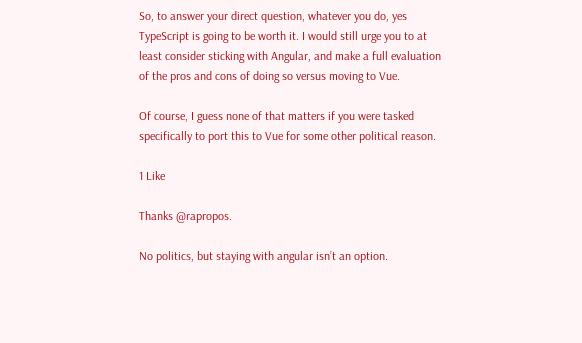So, to answer your direct question, whatever you do, yes TypeScript is going to be worth it. I would still urge you to at least consider sticking with Angular, and make a full evaluation of the pros and cons of doing so versus moving to Vue.

Of course, I guess none of that matters if you were tasked specifically to port this to Vue for some other political reason.

1 Like

Thanks @rapropos.

No politics, but staying with angular isn’t an option.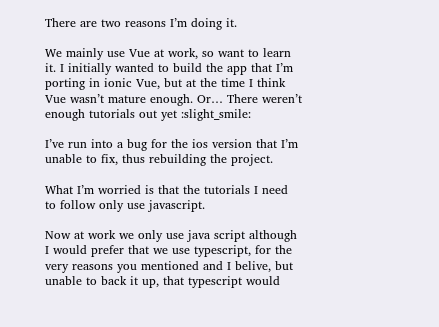There are two reasons I’m doing it.

We mainly use Vue at work, so want to learn it. I initially wanted to build the app that I’m porting in ionic Vue, but at the time I think Vue wasn’t mature enough. Or… There weren’t enough tutorials out yet :slight_smile:

I’ve run into a bug for the ios version that I’m unable to fix, thus rebuilding the project.

What I’m worried is that the tutorials I need to follow only use javascript.

Now at work we only use java script although I would prefer that we use typescript, for the very reasons you mentioned and I belive, but unable to back it up, that typescript would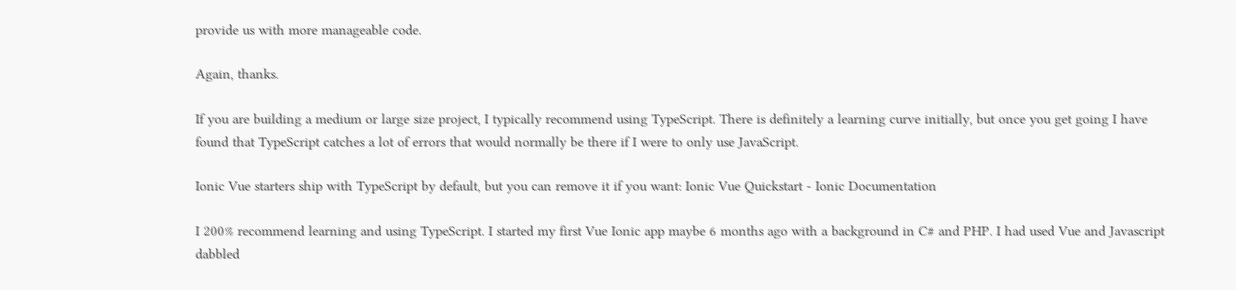provide us with more manageable code.

Again, thanks.

If you are building a medium or large size project, I typically recommend using TypeScript. There is definitely a learning curve initially, but once you get going I have found that TypeScript catches a lot of errors that would normally be there if I were to only use JavaScript.

Ionic Vue starters ship with TypeScript by default, but you can remove it if you want: Ionic Vue Quickstart - Ionic Documentation

I 200% recommend learning and using TypeScript. I started my first Vue Ionic app maybe 6 months ago with a background in C# and PHP. I had used Vue and Javascript dabbled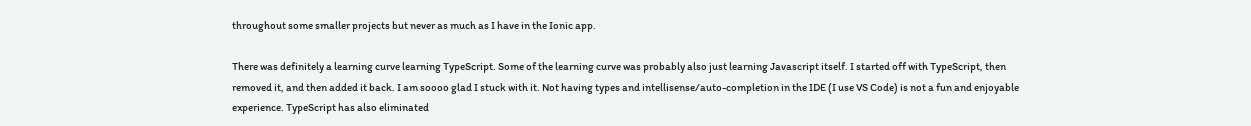throughout some smaller projects but never as much as I have in the Ionic app.

There was definitely a learning curve learning TypeScript. Some of the learning curve was probably also just learning Javascript itself. I started off with TypeScript, then removed it, and then added it back. I am soooo glad I stuck with it. Not having types and intellisense/auto-completion in the IDE (I use VS Code) is not a fun and enjoyable experience. TypeScript has also eliminated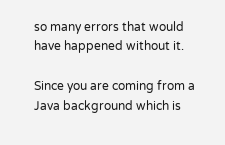so many errors that would have happened without it.

Since you are coming from a Java background which is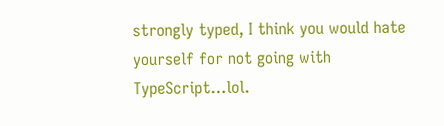strongly typed, I think you would hate yourself for not going with TypeScript…lol.